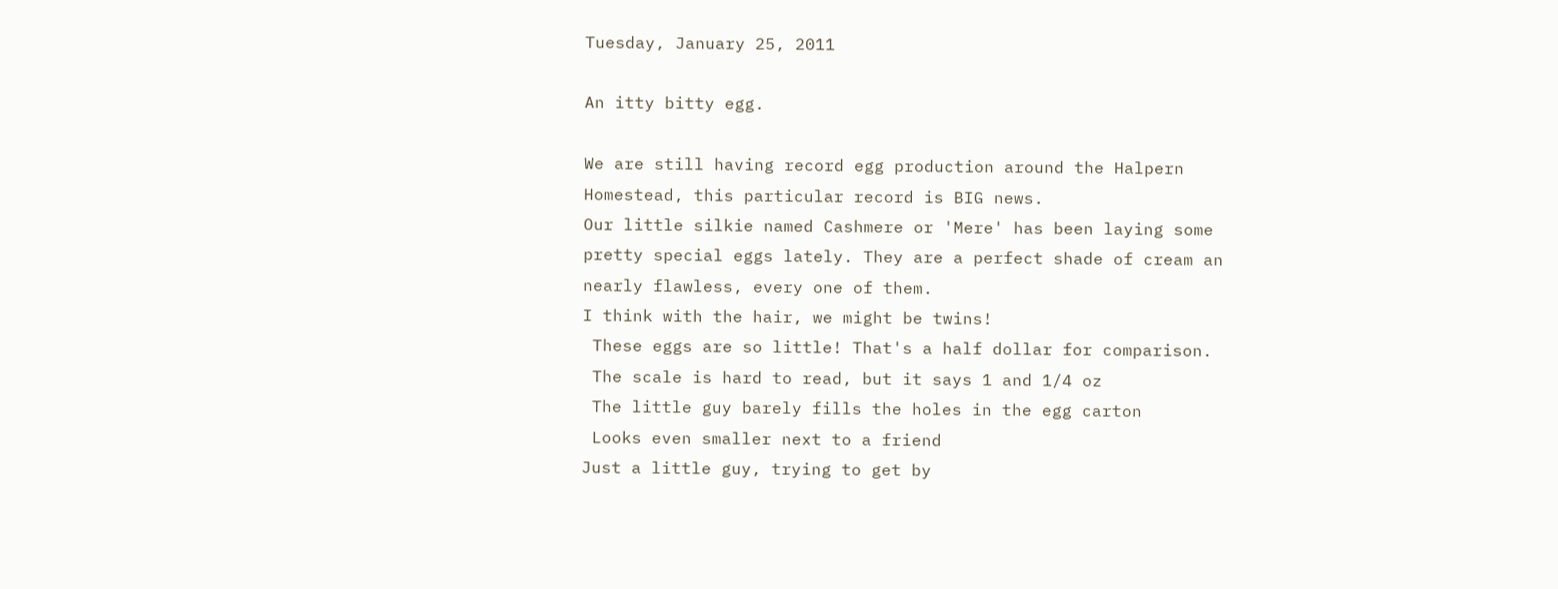Tuesday, January 25, 2011

An itty bitty egg.

We are still having record egg production around the Halpern Homestead, this particular record is BIG news.
Our little silkie named Cashmere or 'Mere' has been laying some pretty special eggs lately. They are a perfect shade of cream an nearly flawless, every one of them.
I think with the hair, we might be twins!
 These eggs are so little! That's a half dollar for comparison.
 The scale is hard to read, but it says 1 and 1/4 oz
 The little guy barely fills the holes in the egg carton
 Looks even smaller next to a friend
Just a little guy, trying to get by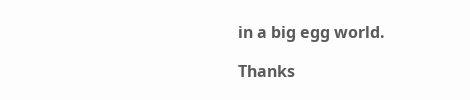in a big egg world.

Thanks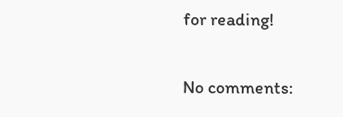for reading!

No comments: